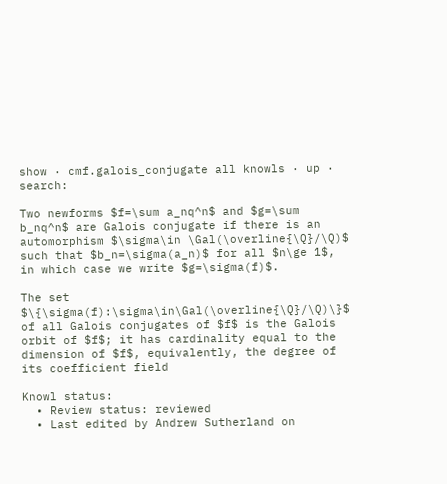show · cmf.galois_conjugate all knowls · up · search:

Two newforms $f=\sum a_nq^n$ and $g=\sum b_nq^n$ are Galois conjugate if there is an automorphism $\sigma\in \Gal(\overline{\Q}/\Q)$ such that $b_n=\sigma(a_n)$ for all $n\ge 1$, in which case we write $g=\sigma(f)$.

The set $\{\sigma(f):\sigma\in\Gal(\overline{\Q}/\Q)\}$ of all Galois conjugates of $f$ is the Galois orbit of $f$; it has cardinality equal to the dimension of $f$, equivalently, the degree of its coefficient field

Knowl status:
  • Review status: reviewed
  • Last edited by Andrew Sutherland on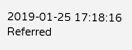2019-01-25 17:18:16
Referred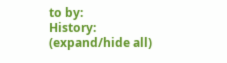to by:
History: (expand/hide all)